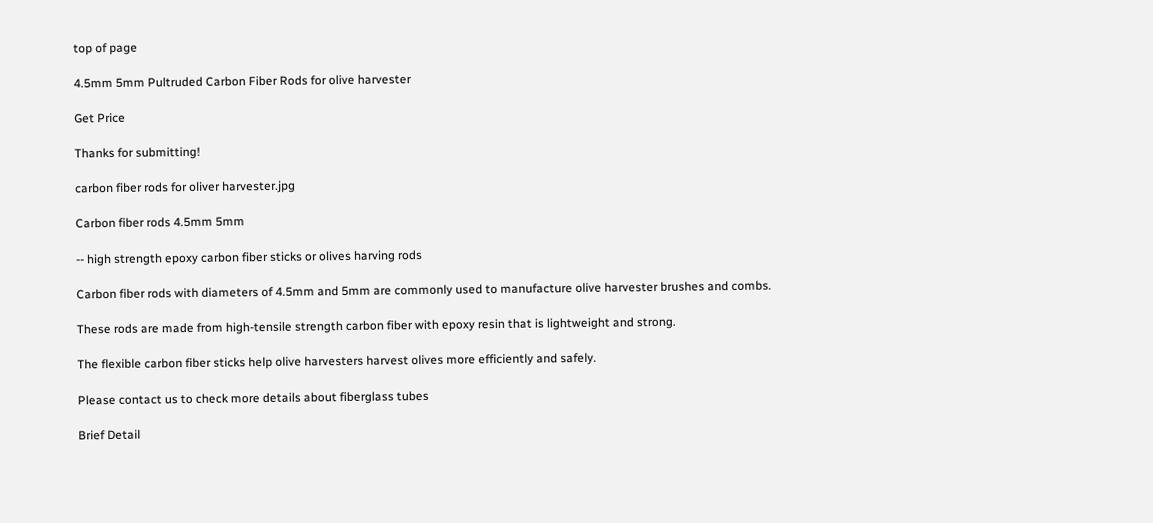top of page

4.5mm 5mm Pultruded Carbon Fiber Rods for olive harvester

Get Price

Thanks for submitting!

carbon fiber rods for oliver harvester.jpg

Carbon fiber rods 4.5mm 5mm

-- high strength epoxy carbon fiber sticks or olives harving rods

Carbon fiber rods with diameters of 4.5mm and 5mm are commonly used to manufacture olive harvester brushes and combs.

These rods are made from high-tensile strength carbon fiber with epoxy resin that is lightweight and strong.

The flexible carbon fiber sticks help olive harvesters harvest olives more efficiently and safely.

Please contact us to check more details about fiberglass tubes

Brief Detail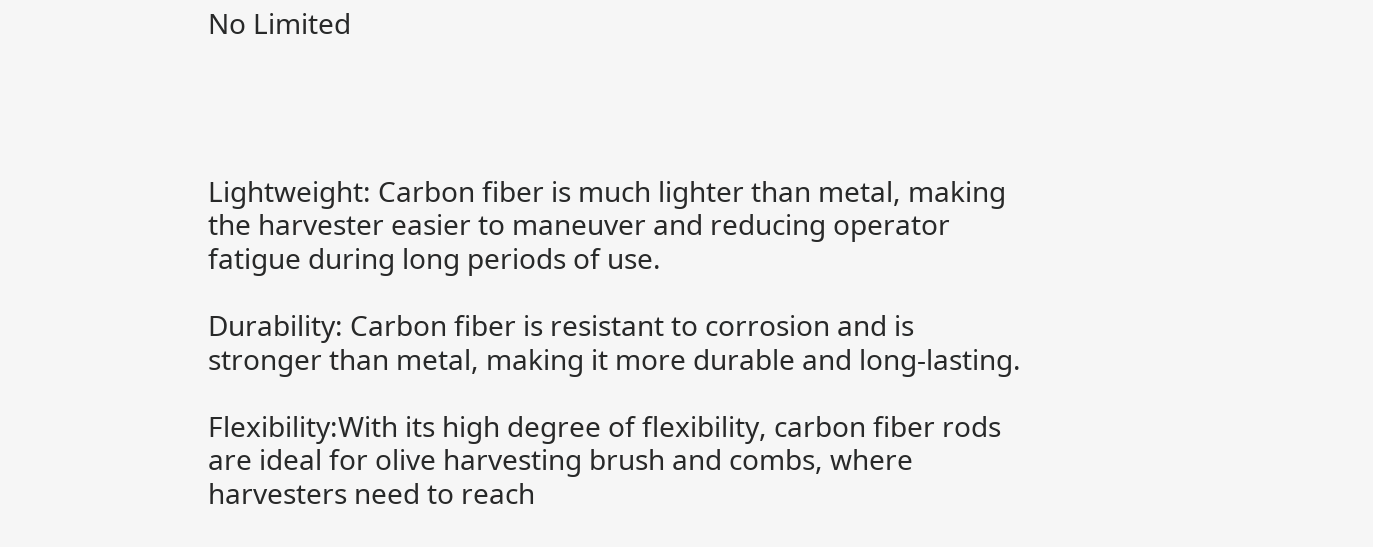No Limited




Lightweight: Carbon fiber is much lighter than metal, making the harvester easier to maneuver and reducing operator fatigue during long periods of use.

Durability: Carbon fiber is resistant to corrosion and is stronger than metal, making it more durable and long-lasting.

Flexibility:With its high degree of flexibility, carbon fiber rods are ideal for olive harvesting brush and combs, where harvesters need to reach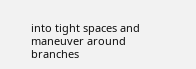into tight spaces and maneuver around branches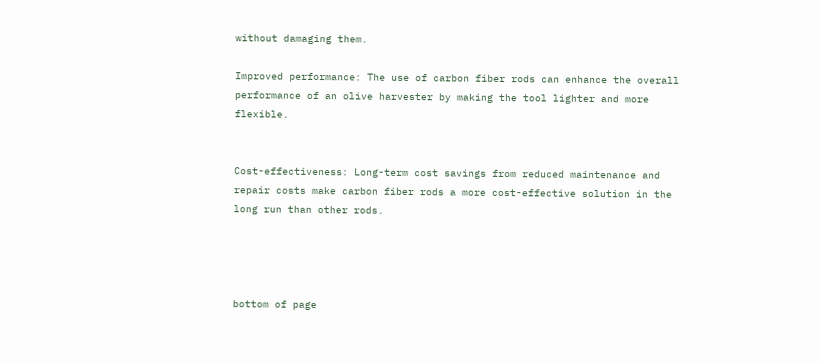without damaging them.

Improved performance: The use of carbon fiber rods can enhance the overall performance of an olive harvester by making the tool lighter and more flexible.


Cost-effectiveness: Long-term cost savings from reduced maintenance and repair costs make carbon fiber rods a more cost-effective solution in the long run than other rods.




bottom of page